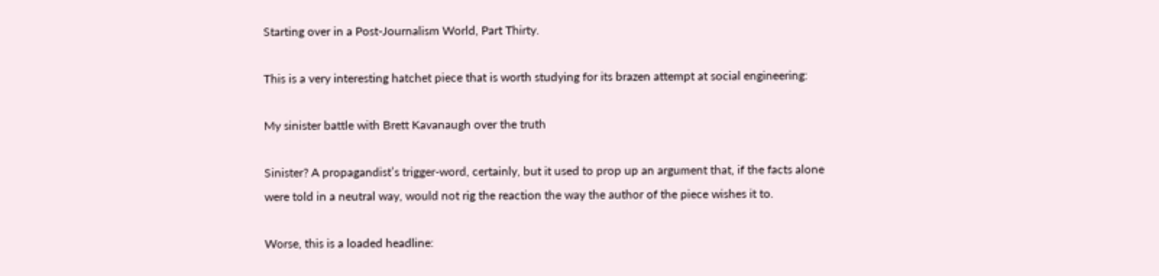Starting over in a Post-Journalism World, Part Thirty.

This is a very interesting hatchet piece that is worth studying for its brazen attempt at social engineering:

My sinister battle with Brett Kavanaugh over the truth

Sinister? A propagandist’s trigger-word, certainly, but it used to prop up an argument that, if the facts alone were told in a neutral way, would not rig the reaction the way the author of the piece wishes it to.

Worse, this is a loaded headline: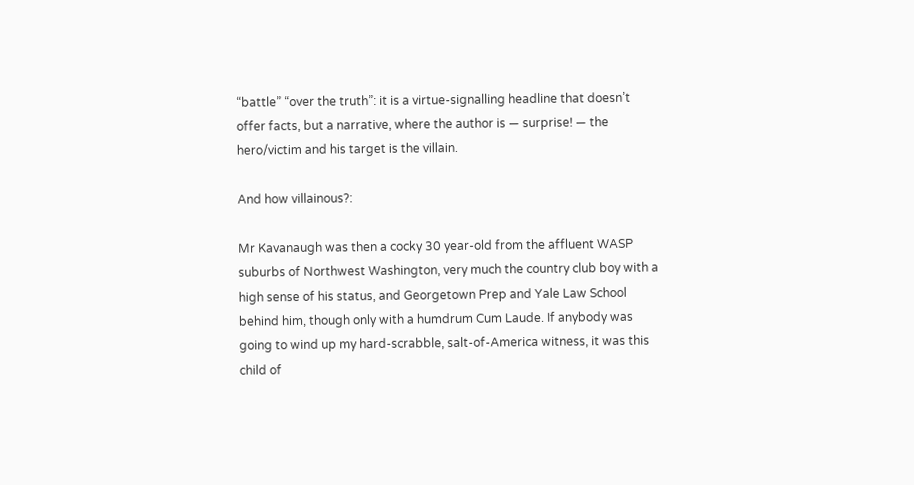“battle” “over the truth”: it is a virtue-signalling headline that doesn’t offer facts, but a narrative, where the author is — surprise! — the hero/victim and his target is the villain.

And how villainous?:

Mr Kavanaugh was then a cocky 30 year-old from the affluent WASP suburbs of Northwest Washington, very much the country club boy with a high sense of his status, and Georgetown Prep and Yale Law School behind him, though only with a humdrum Cum Laude. If anybody was going to wind up my hard-scrabble, salt-of-America witness, it was this child of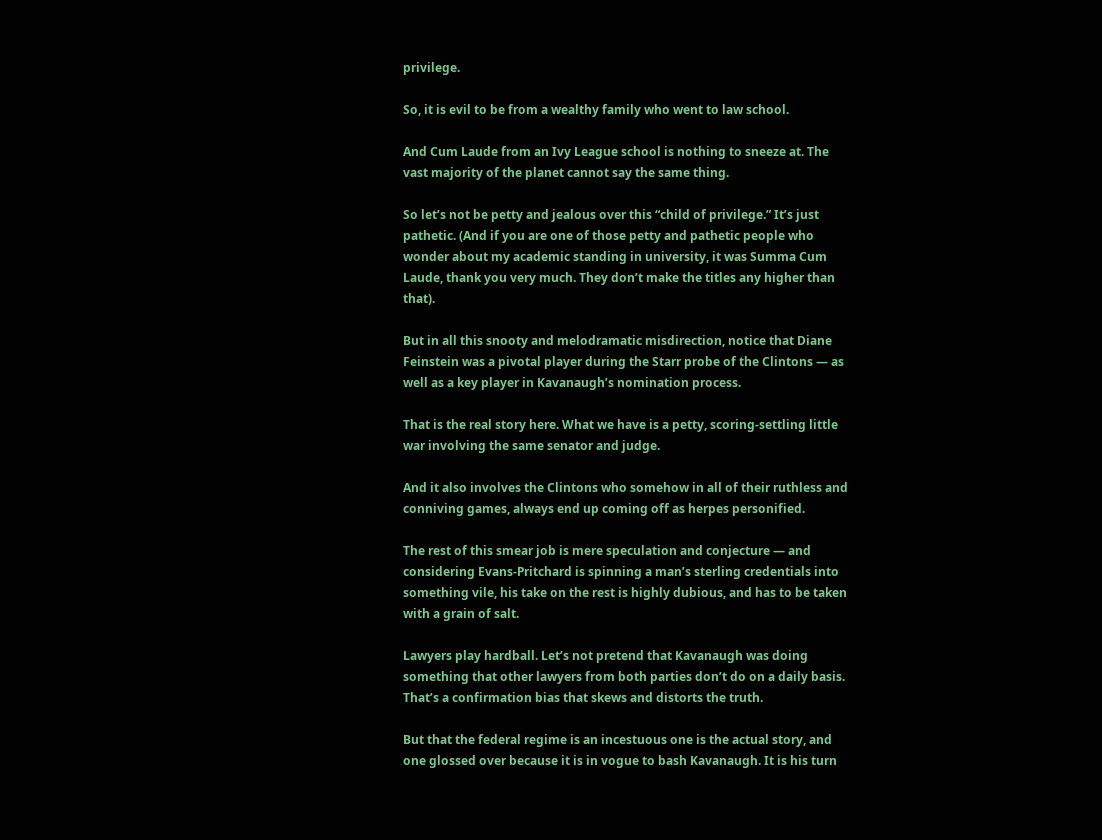privilege.

So, it is evil to be from a wealthy family who went to law school.

And Cum Laude from an Ivy League school is nothing to sneeze at. The vast majority of the planet cannot say the same thing.

So let’s not be petty and jealous over this “child of privilege.” It’s just pathetic. (And if you are one of those petty and pathetic people who wonder about my academic standing in university, it was Summa Cum Laude, thank you very much. They don’t make the titles any higher than that).

But in all this snooty and melodramatic misdirection, notice that Diane Feinstein was a pivotal player during the Starr probe of the Clintons — as well as a key player in Kavanaugh’s nomination process.

That is the real story here. What we have is a petty, scoring-settling little war involving the same senator and judge.

And it also involves the Clintons who somehow in all of their ruthless and conniving games, always end up coming off as herpes personified.

The rest of this smear job is mere speculation and conjecture — and considering Evans-Pritchard is spinning a man’s sterling credentials into something vile, his take on the rest is highly dubious, and has to be taken with a grain of salt.

Lawyers play hardball. Let’s not pretend that Kavanaugh was doing something that other lawyers from both parties don’t do on a daily basis. That’s a confirmation bias that skews and distorts the truth.

But that the federal regime is an incestuous one is the actual story, and one glossed over because it is in vogue to bash Kavanaugh. It is his turn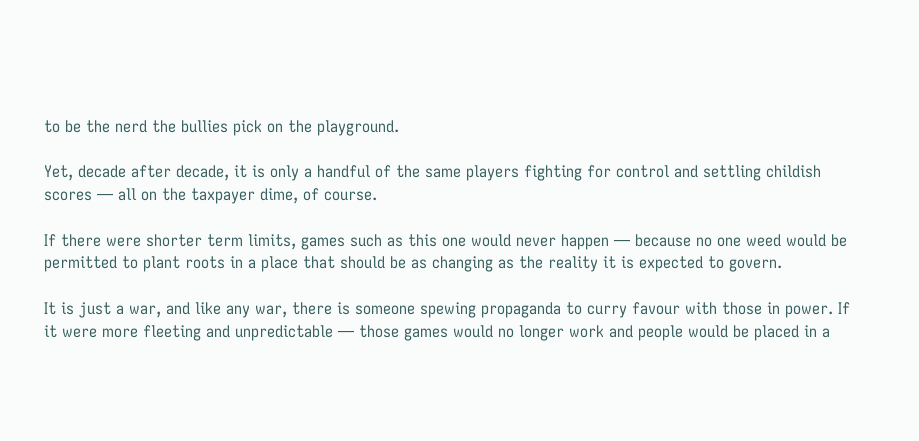to be the nerd the bullies pick on the playground.

Yet, decade after decade, it is only a handful of the same players fighting for control and settling childish scores — all on the taxpayer dime, of course.

If there were shorter term limits, games such as this one would never happen — because no one weed would be permitted to plant roots in a place that should be as changing as the reality it is expected to govern.

It is just a war, and like any war, there is someone spewing propaganda to curry favour with those in power. If it were more fleeting and unpredictable — those games would no longer work and people would be placed in a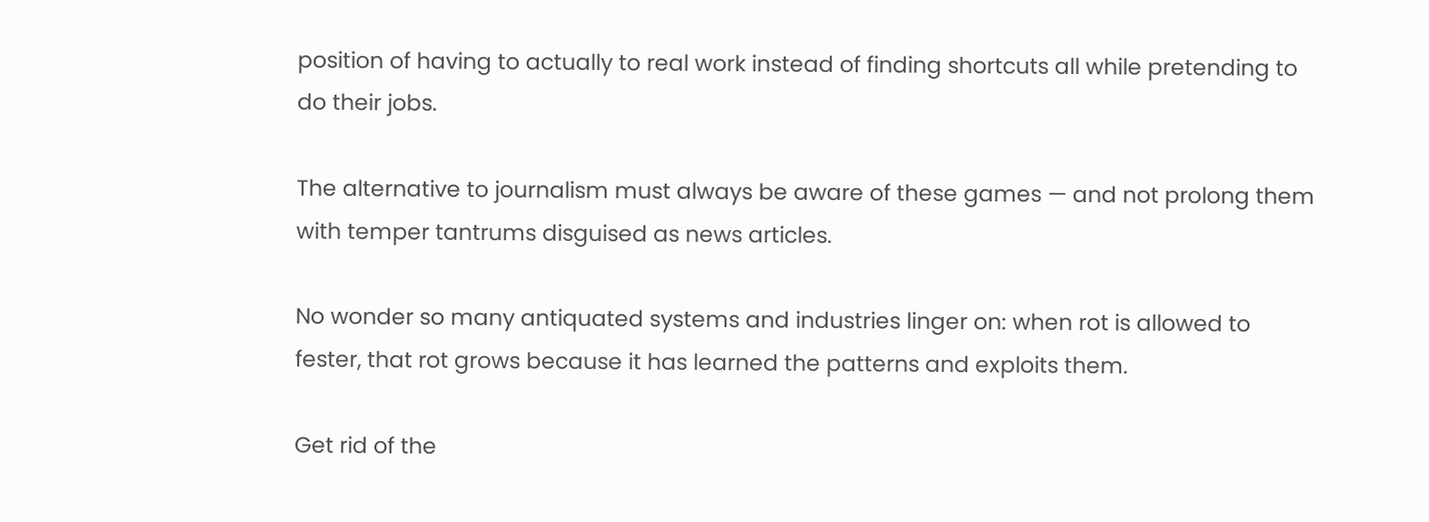position of having to actually to real work instead of finding shortcuts all while pretending to do their jobs.

The alternative to journalism must always be aware of these games — and not prolong them with temper tantrums disguised as news articles.

No wonder so many antiquated systems and industries linger on: when rot is allowed to fester, that rot grows because it has learned the patterns and exploits them.

Get rid of the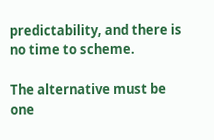predictability, and there is no time to scheme.

The alternative must be one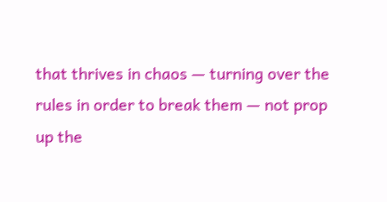that thrives in chaos — turning over the rules in order to break them — not prop up the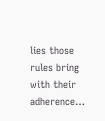lies those rules bring with their adherence…